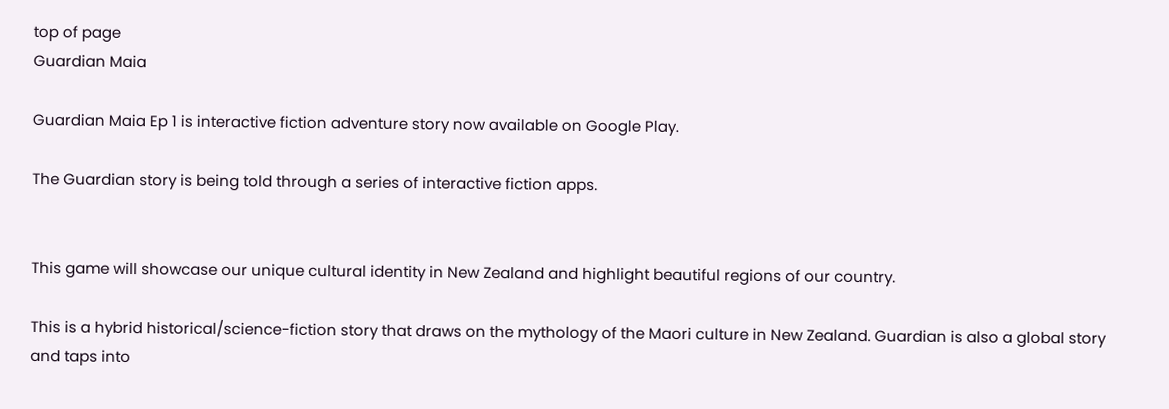top of page
Guardian Maia

Guardian Maia Ep 1 is interactive fiction adventure story now available on Google Play.

The Guardian story is being told through a series of interactive fiction apps.


This game will showcase our unique cultural identity in New Zealand and highlight beautiful regions of our country.

This is a hybrid historical/science-fiction story that draws on the mythology of the Maori culture in New Zealand. Guardian is also a global story and taps into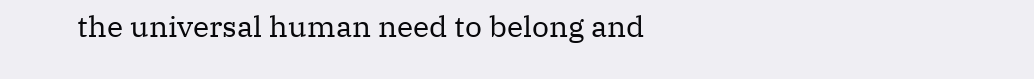the universal human need to belong and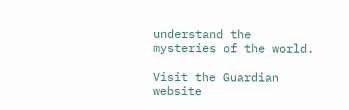understand the mysteries of the world.

Visit the Guardian website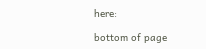here:

bottom of page